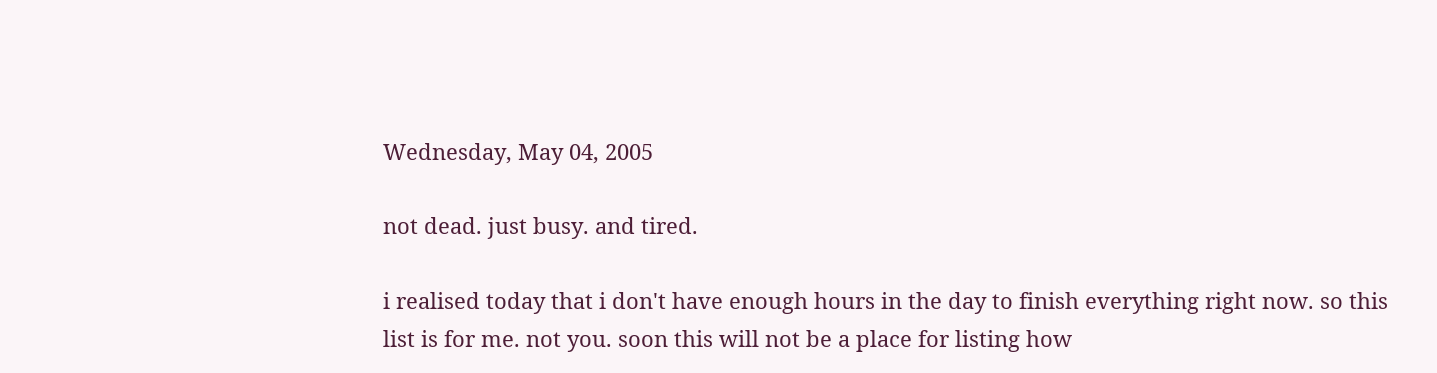Wednesday, May 04, 2005

not dead. just busy. and tired.

i realised today that i don't have enough hours in the day to finish everything right now. so this list is for me. not you. soon this will not be a place for listing how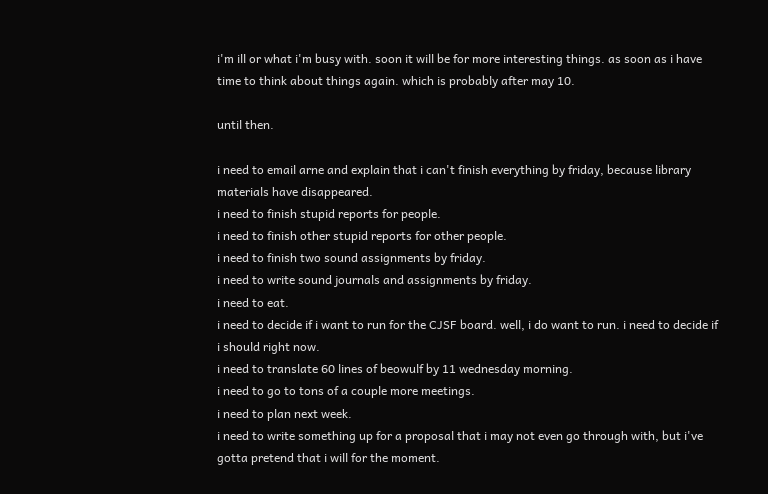i'm ill or what i'm busy with. soon it will be for more interesting things. as soon as i have time to think about things again. which is probably after may 10.

until then.

i need to email arne and explain that i can't finish everything by friday, because library materials have disappeared.
i need to finish stupid reports for people.
i need to finish other stupid reports for other people.
i need to finish two sound assignments by friday.
i need to write sound journals and assignments by friday.
i need to eat.
i need to decide if i want to run for the CJSF board. well, i do want to run. i need to decide if i should right now.
i need to translate 60 lines of beowulf by 11 wednesday morning.
i need to go to tons of a couple more meetings.
i need to plan next week.
i need to write something up for a proposal that i may not even go through with, but i've gotta pretend that i will for the moment.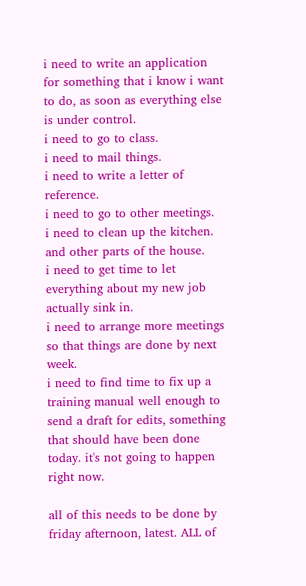i need to write an application for something that i know i want to do, as soon as everything else is under control.
i need to go to class.
i need to mail things.
i need to write a letter of reference.
i need to go to other meetings.
i need to clean up the kitchen. and other parts of the house.
i need to get time to let everything about my new job actually sink in.
i need to arrange more meetings so that things are done by next week.
i need to find time to fix up a training manual well enough to send a draft for edits, something that should have been done today. it's not going to happen right now.

all of this needs to be done by friday afternoon, latest. ALL of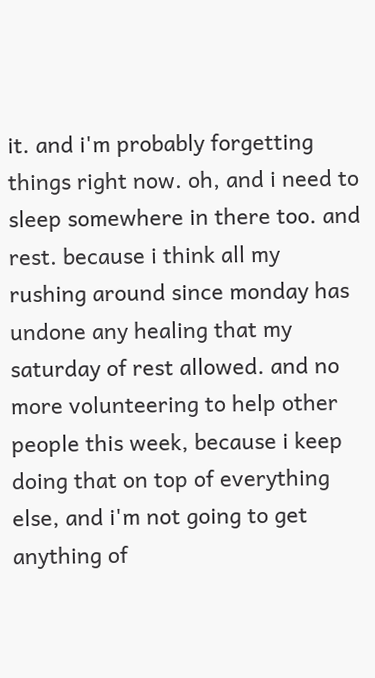it. and i'm probably forgetting things right now. oh, and i need to sleep somewhere in there too. and rest. because i think all my rushing around since monday has undone any healing that my saturday of rest allowed. and no more volunteering to help other people this week, because i keep doing that on top of everything else, and i'm not going to get anything of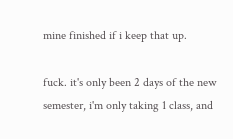mine finished if i keep that up.

fuck. it's only been 2 days of the new semester, i'm only taking 1 class, and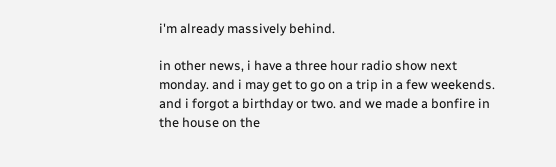i'm already massively behind.

in other news, i have a three hour radio show next monday. and i may get to go on a trip in a few weekends. and i forgot a birthday or two. and we made a bonfire in the house on the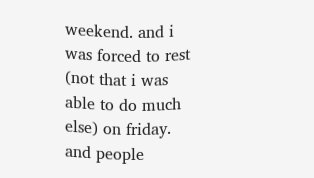weekend. and i was forced to rest (not that i was able to do much else) on friday. and people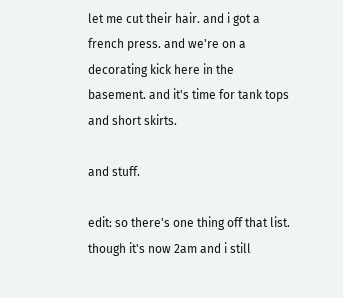let me cut their hair. and i got a french press. and we're on a decorating kick here in the basement. and it's time for tank tops and short skirts.

and stuff.

edit: so there's one thing off that list. though it's now 2am and i still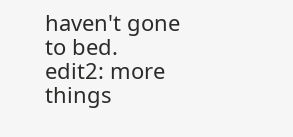haven't gone to bed.
edit2: more things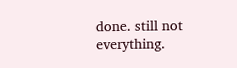done. still not everything.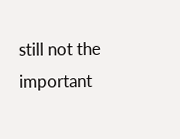still not the important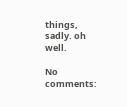things, sadly. oh well.

No comments: